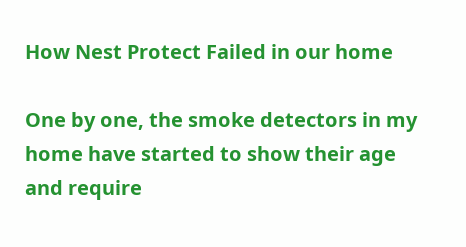How Nest Protect Failed in our home

One by one, the smoke detectors in my home have started to show their age and require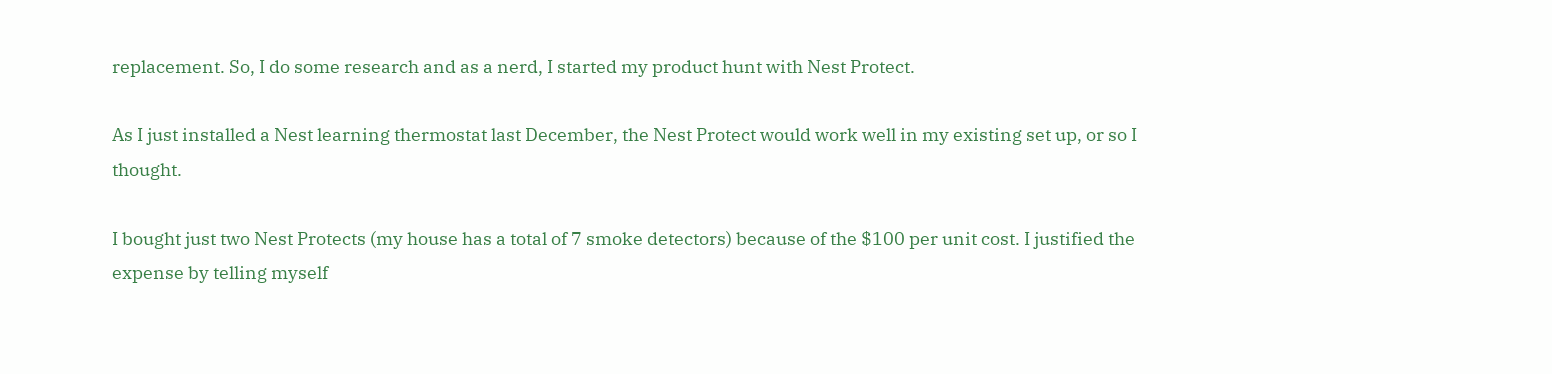replacement. So, I do some research and as a nerd, I started my product hunt with Nest Protect.

As I just installed a Nest learning thermostat last December, the Nest Protect would work well in my existing set up, or so I thought.

I bought just two Nest Protects (my house has a total of 7 smoke detectors) because of the $100 per unit cost. I justified the expense by telling myself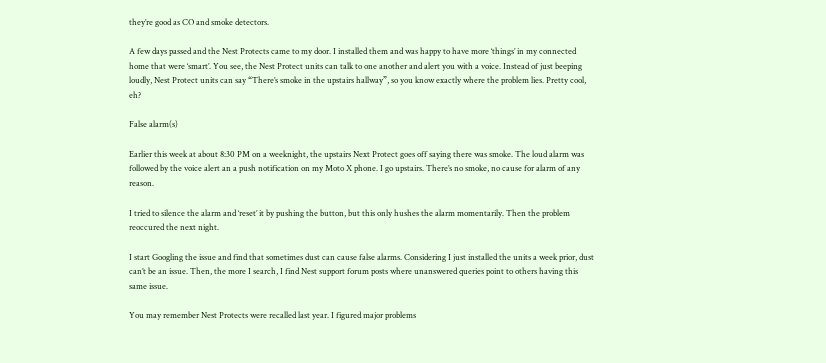they’re good as CO and smoke detectors.

A few days passed and the Nest Protects came to my door. I installed them and was happy to have more ‘things’ in my connected home that were ‘smart’. You see, the Nest Protect units can talk to one another and alert you with a voice. Instead of just beeping loudly, Nest Protect units can say “There’s smoke in the upstairs hallway”, so you know exactly where the problem lies. Pretty cool, eh?

False alarm(s)

Earlier this week at about 8:30 PM on a weeknight, the upstairs Next Protect goes off saying there was smoke. The loud alarm was followed by the voice alert an a push notification on my Moto X phone. I go upstairs. There’s no smoke, no cause for alarm of any reason.

I tried to silence the alarm and ‘reset’ it by pushing the button, but this only hushes the alarm momentarily. Then the problem reoccured the next night.

I start Googling the issue and find that sometimes dust can cause false alarms. Considering I just installed the units a week prior, dust can’t be an issue. Then, the more I search, I find Nest support forum posts where unanswered queries point to others having this same issue.

You may remember Nest Protects were recalled last year. I figured major problems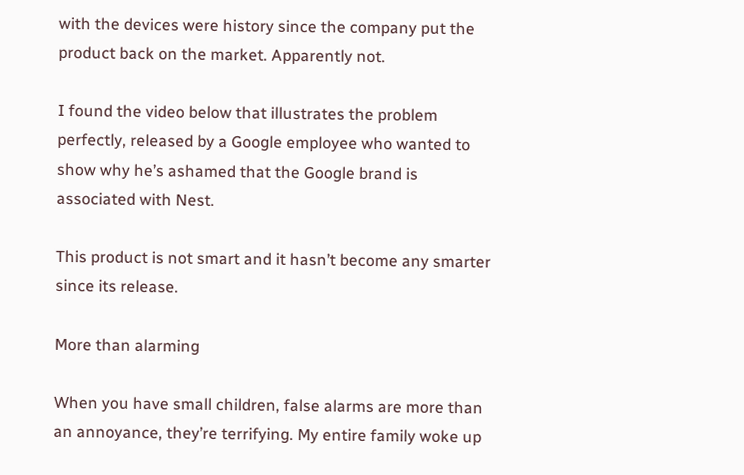with the devices were history since the company put the product back on the market. Apparently not.

I found the video below that illustrates the problem perfectly, released by a Google employee who wanted to show why he’s ashamed that the Google brand is associated with Nest.

This product is not smart and it hasn’t become any smarter since its release.

More than alarming

When you have small children, false alarms are more than an annoyance, they’re terrifying. My entire family woke up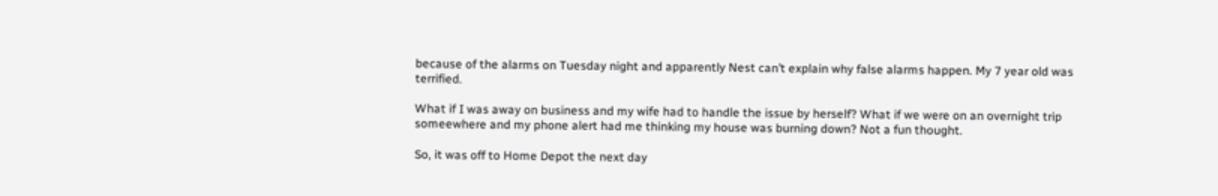because of the alarms on Tuesday night and apparently Nest can’t explain why false alarms happen. My 7 year old was terrified.

What if I was away on business and my wife had to handle the issue by herself? What if we were on an overnight trip someewhere and my phone alert had me thinking my house was burning down? Not a fun thought.

So, it was off to Home Depot the next day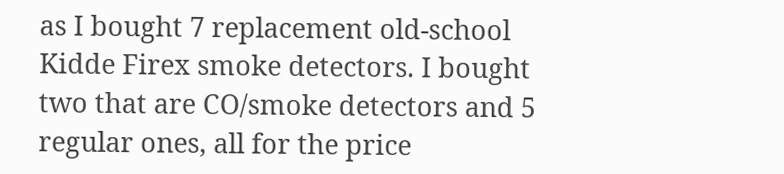as I bought 7 replacement old-school Kidde Firex smoke detectors. I bought two that are CO/smoke detectors and 5 regular ones, all for the price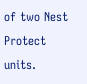of two Nest Protect units.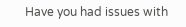Have you had issues with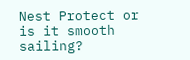Nest Protect or is it smooth sailing?